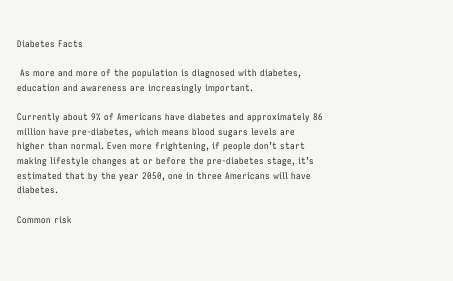Diabetes Facts

 As more and more of the population is diagnosed with diabetes, education and awareness are increasingly important.

Currently about 9% of Americans have diabetes and approximately 86 million have pre-diabetes, which means blood sugars levels are higher than normal. Even more frightening, if people don’t start making lifestyle changes at or before the pre-diabetes stage, it’s estimated that by the year 2050, one in three Americans will have diabetes.

Common risk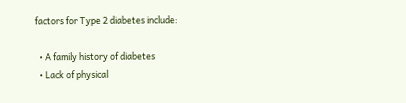factors for Type 2 diabetes include:

  • A family history of diabetes
  • Lack of physical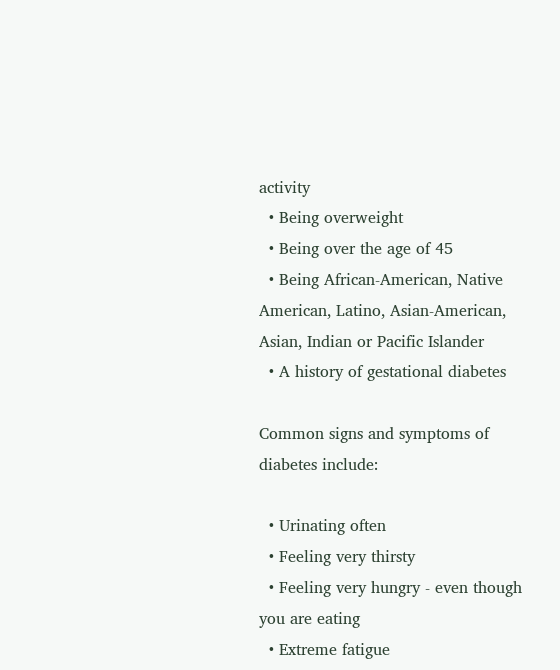activity
  • Being overweight
  • Being over the age of 45
  • Being African-American, Native American, Latino, Asian-American, Asian, Indian or Pacific Islander
  • A history of gestational diabetes

Common signs and symptoms of diabetes include:

  • Urinating often
  • Feeling very thirsty
  • Feeling very hungry - even though you are eating
  • Extreme fatigue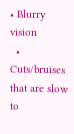• Blurry vision
  • Cuts/bruises that are slow to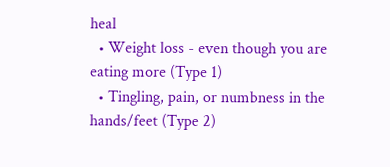heal
  • Weight loss - even though you are eating more (Type 1)
  • Tingling, pain, or numbness in the hands/feet (Type 2)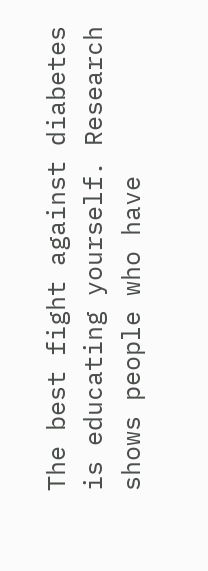The best fight against diabetes is educating yourself. Research shows people who have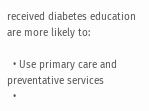received diabetes education are more likely to:

  • Use primary care and preventative services
  •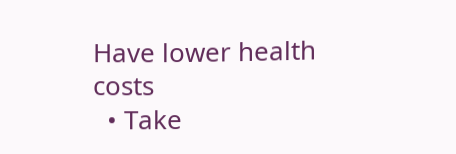Have lower health costs
  • Take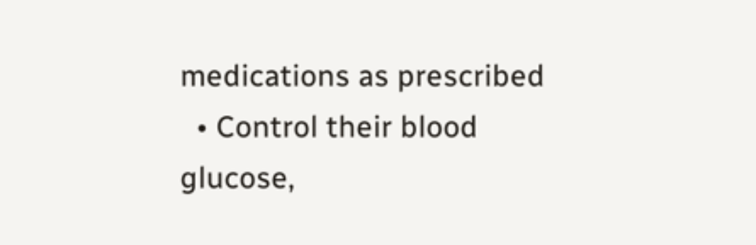medications as prescribed
  • Control their blood glucose,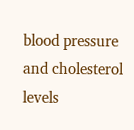blood pressure and cholesterol levels